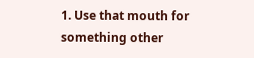1. Use that mouth for something other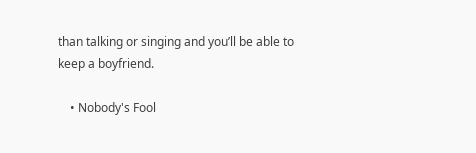than talking or singing and you’ll be able to keep a boyfriend.

    • Nobody's Fool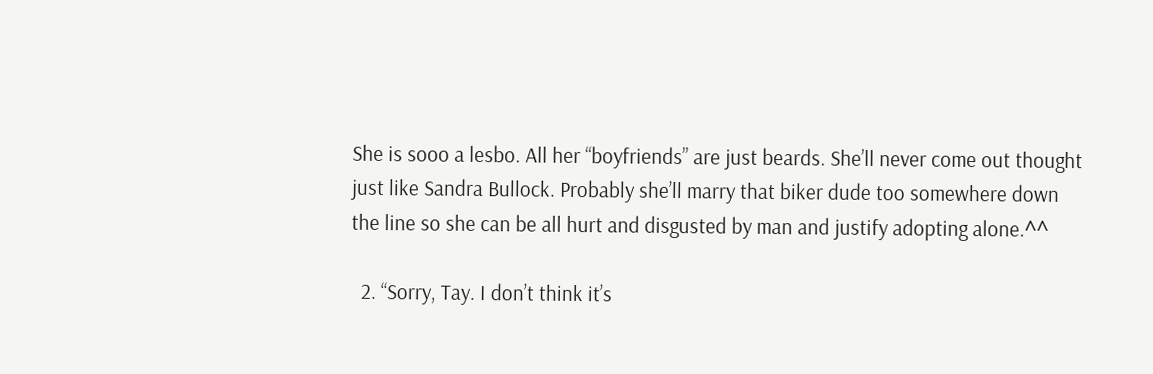She is sooo a lesbo. All her “boyfriends” are just beards. She’ll never come out thought just like Sandra Bullock. Probably she’ll marry that biker dude too somewhere down the line so she can be all hurt and disgusted by man and justify adopting alone.^^

  2. “Sorry, Tay. I don’t think it’s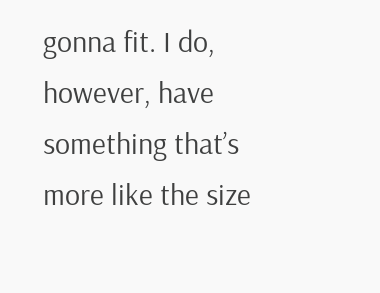gonna fit. I do, however, have something that’s more like the size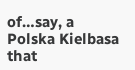of…say, a Polska Kielbasa that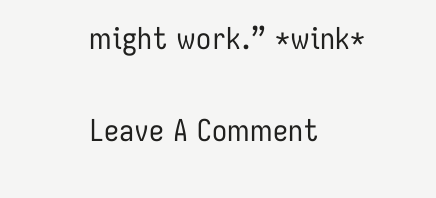might work.” *wink*

Leave A Comment